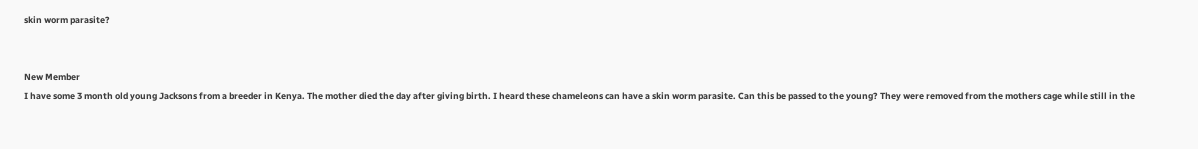skin worm parasite?


New Member
I have some 3 month old young Jacksons from a breeder in Kenya. The mother died the day after giving birth. I heard these chameleons can have a skin worm parasite. Can this be passed to the young? They were removed from the mothers cage while still in the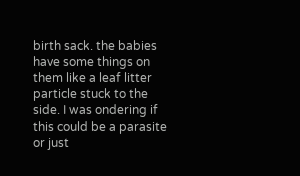birth sack. the babies have some things on them like a leaf litter particle stuck to the side. I was ondering if this could be a parasite or just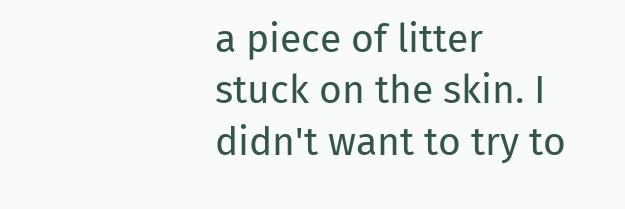a piece of litter stuck on the skin. I didn't want to try to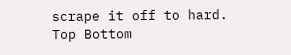scrape it off to hard.
Top Bottom